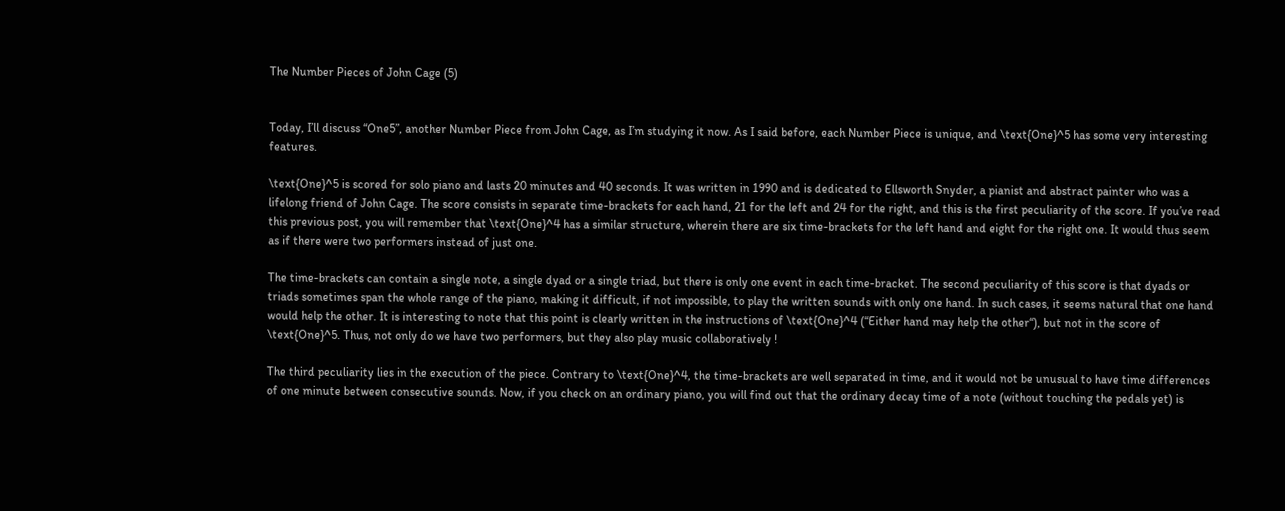The Number Pieces of John Cage (5)


Today, I’ll discuss “One5”, another Number Piece from John Cage, as I’m studying it now. As I said before, each Number Piece is unique, and \text{One}^5 has some very interesting features.

\text{One}^5 is scored for solo piano and lasts 20 minutes and 40 seconds. It was written in 1990 and is dedicated to Ellsworth Snyder, a pianist and abstract painter who was a lifelong friend of John Cage. The score consists in separate time-brackets for each hand, 21 for the left and 24 for the right, and this is the first peculiarity of the score. If you’ve read this previous post, you will remember that \text{One}^4 has a similar structure, wherein there are six time-brackets for the left hand and eight for the right one. It would thus seem as if there were two performers instead of just one.

The time-brackets can contain a single note, a single dyad or a single triad, but there is only one event in each time-bracket. The second peculiarity of this score is that dyads or triads sometimes span the whole range of the piano, making it difficult, if not impossible, to play the written sounds with only one hand. In such cases, it seems natural that one hand would help the other. It is interesting to note that this point is clearly written in the instructions of \text{One}^4 (“Either hand may help the other“), but not in the score of \text{One}^5. Thus, not only do we have two performers, but they also play music collaboratively !

The third peculiarity lies in the execution of the piece. Contrary to \text{One}^4, the time-brackets are well separated in time, and it would not be unusual to have time differences of one minute between consecutive sounds. Now, if you check on an ordinary piano, you will find out that the ordinary decay time of a note (without touching the pedals yet) is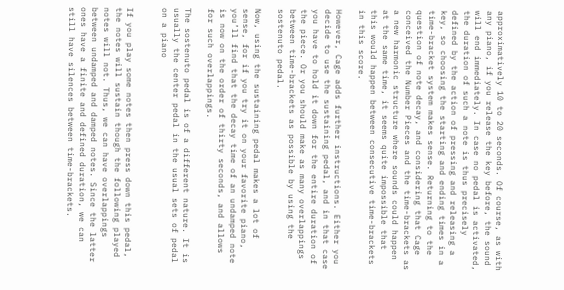approximatively 10 to 20 seconds. Of course, as with any piano, if you release the key before, the sound will end immediately. In case no pedal is activated, the duration of such a note is thus precisely defined by the action of pressing and releasing a key, so choosing the starting and ending times in a time-bracket system makes sense. Returning to the question of note decay, and considering that Cage conceived the Number Pieces and the time-brackets as a new harmonic structure where sounds could happen at the same time, it seems quite impossible that this would happen between consecutive time-brackets in this score.

However, Cage adds further instructions. Either you decide to use the sustaining pedal, and in that case you have to hold it down for the entire duration of the piece. Or you should make as many overlappings between time-brackets as possible by using the sostenuto pedal.

Now, using the sustaining pedal makes a lot of sense, for if you try it on your favorite piano, you’ll find that the decay time of an undamped note is now on the order of thirty seconds, and allows for such overlappings.

The sostenuto pedal is of a different nature. It is usually the center pedal in the usual sets of pedal on a piano


If you play some notes then press down this pedal, the notes will sustain though the following played notes will not. Thus, we can have overlappings between undamped and damped notes. Since the latter ones have a finite and defined duration, we can still have silences between time-brackets.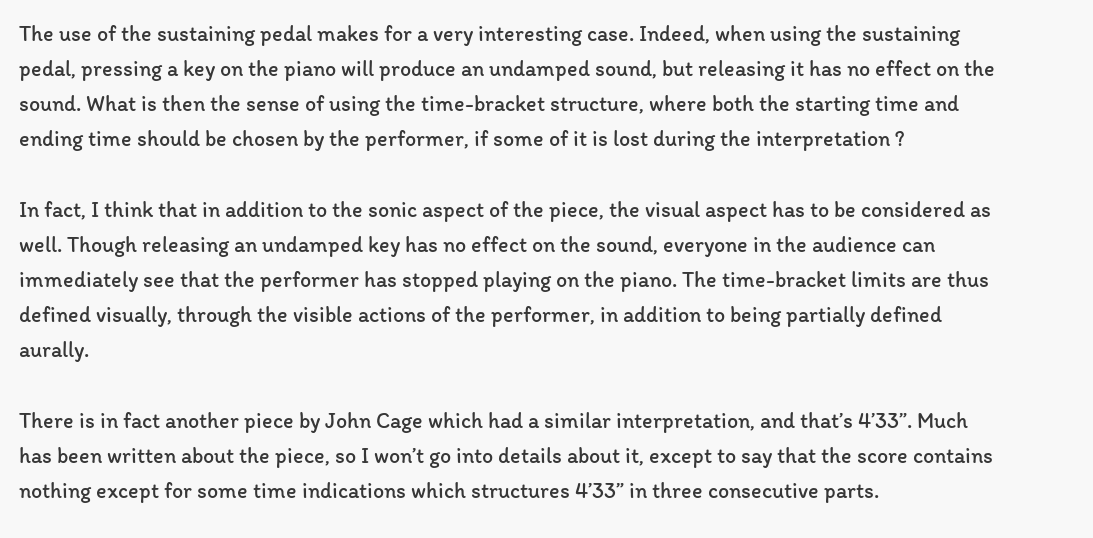The use of the sustaining pedal makes for a very interesting case. Indeed, when using the sustaining pedal, pressing a key on the piano will produce an undamped sound, but releasing it has no effect on the sound. What is then the sense of using the time-bracket structure, where both the starting time and ending time should be chosen by the performer, if some of it is lost during the interpretation ?

In fact, I think that in addition to the sonic aspect of the piece, the visual aspect has to be considered as well. Though releasing an undamped key has no effect on the sound, everyone in the audience can immediately see that the performer has stopped playing on the piano. The time-bracket limits are thus defined visually, through the visible actions of the performer, in addition to being partially defined aurally.

There is in fact another piece by John Cage which had a similar interpretation, and that’s 4’33”. Much has been written about the piece, so I won’t go into details about it, except to say that the score contains nothing except for some time indications which structures 4’33” in three consecutive parts.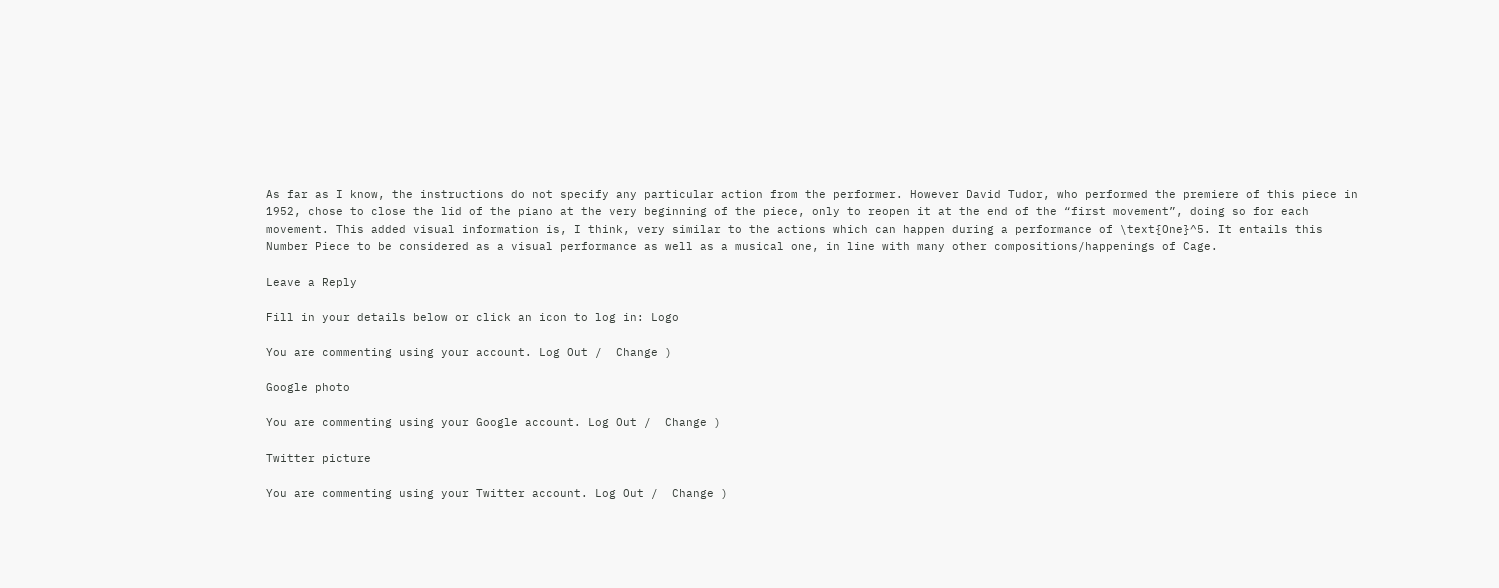As far as I know, the instructions do not specify any particular action from the performer. However David Tudor, who performed the premiere of this piece in 1952, chose to close the lid of the piano at the very beginning of the piece, only to reopen it at the end of the “first movement”, doing so for each movement. This added visual information is, I think, very similar to the actions which can happen during a performance of \text{One}^5. It entails this Number Piece to be considered as a visual performance as well as a musical one, in line with many other compositions/happenings of Cage.

Leave a Reply

Fill in your details below or click an icon to log in: Logo

You are commenting using your account. Log Out /  Change )

Google photo

You are commenting using your Google account. Log Out /  Change )

Twitter picture

You are commenting using your Twitter account. Log Out /  Change )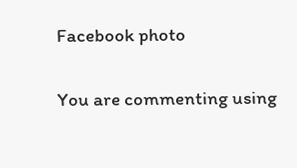Facebook photo

You are commenting using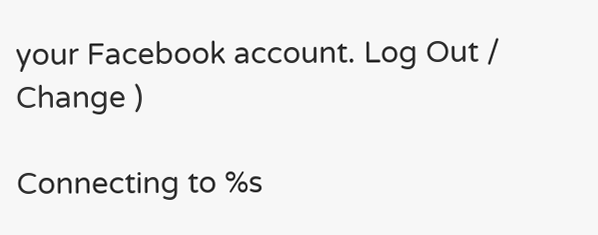your Facebook account. Log Out /  Change )

Connecting to %s